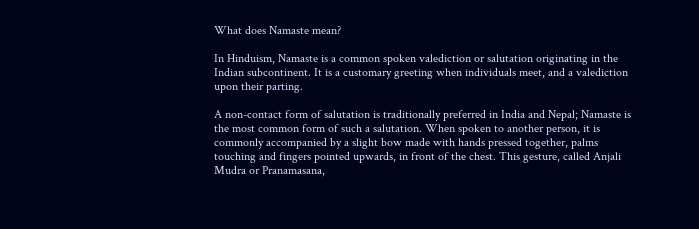What does Namaste mean?

In Hinduism, Namaste is a common spoken valediction or salutation originating in the Indian subcontinent. It is a customary greeting when individuals meet, and a valediction upon their parting.

A non-contact form of salutation is traditionally preferred in India and Nepal; Namaste is the most common form of such a salutation. When spoken to another person, it is commonly accompanied by a slight bow made with hands pressed together, palms touching and fingers pointed upwards, in front of the chest. This gesture, called Anjali Mudra or Pranamasana,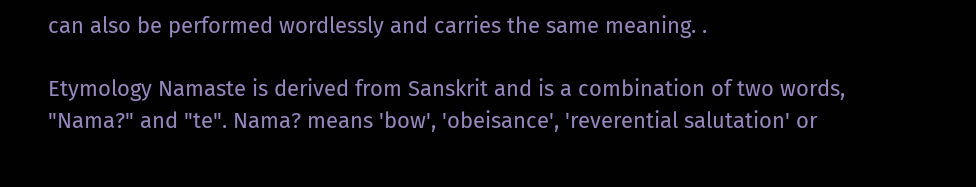can also be performed wordlessly and carries the same meaning. .

Etymology Namaste is derived from Sanskrit and is a combination of two words, "Nama?" and "te". Nama? means 'bow', 'obeisance', 'reverential salutation' or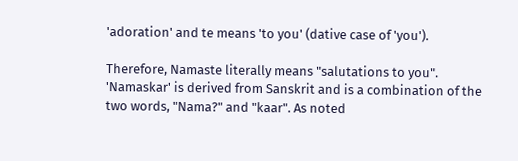'adoration' and te means 'to you' (dative case of 'you').

Therefore, Namaste literally means "salutations to you". 'Namaskar' is derived from Sanskrit and is a combination of the two words, "Nama?" and "kaar". As noted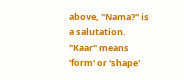above, "Nama?" is a salutation. "Kaar" means 'form' or 'shape'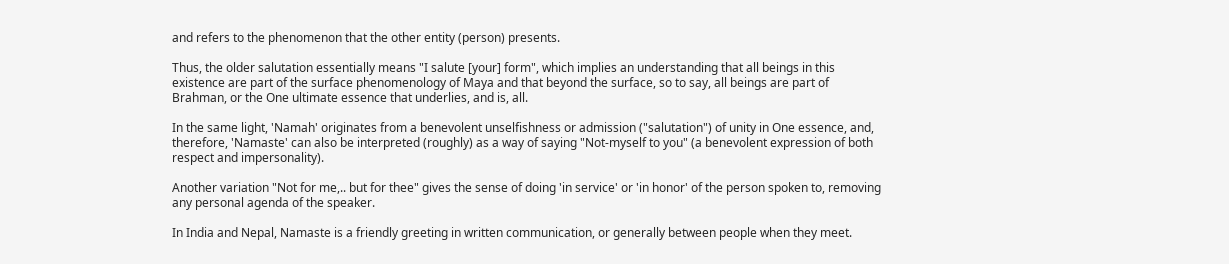and refers to the phenomenon that the other entity (person) presents.

Thus, the older salutation essentially means "I salute [your] form", which implies an understanding that all beings in this existence are part of the surface phenomenology of Maya and that beyond the surface, so to say, all beings are part of Brahman, or the One ultimate essence that underlies, and is, all.

In the same light, 'Namah' originates from a benevolent unselfishness or admission ("salutation") of unity in One essence, and, therefore, 'Namaste' can also be interpreted (roughly) as a way of saying "Not-myself to you" (a benevolent expression of both respect and impersonality).

Another variation "Not for me,.. but for thee" gives the sense of doing 'in service' or 'in honor' of the person spoken to, removing any personal agenda of the speaker.

In India and Nepal, Namaste is a friendly greeting in written communication, or generally between people when they meet.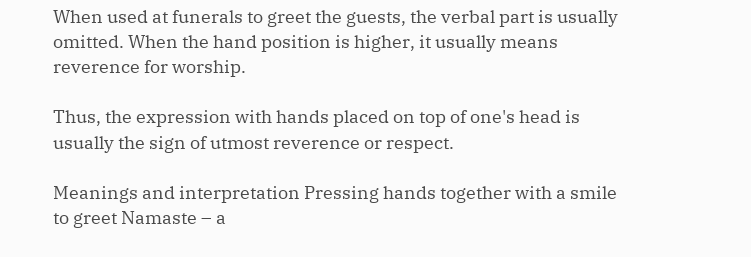When used at funerals to greet the guests, the verbal part is usually omitted. When the hand position is higher, it usually means reverence for worship.

Thus, the expression with hands placed on top of one's head is usually the sign of utmost reverence or respect.

Meanings and interpretation Pressing hands together with a smile to greet Namaste – a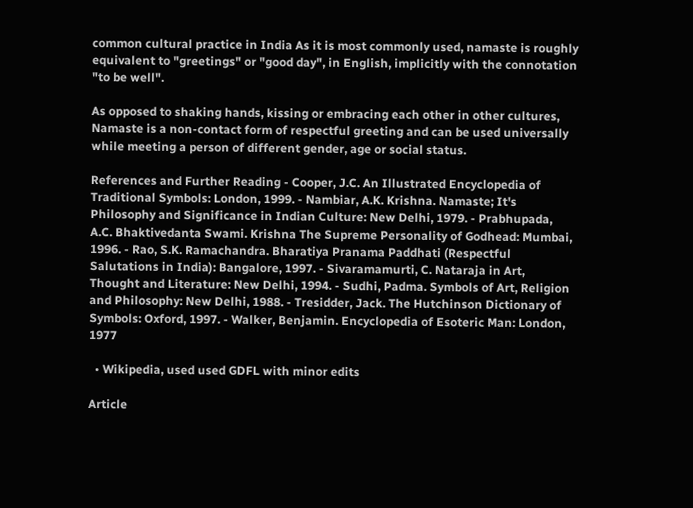common cultural practice in India As it is most commonly used, namaste is roughly equivalent to "greetings" or "good day", in English, implicitly with the connotation "to be well".

As opposed to shaking hands, kissing or embracing each other in other cultures, Namaste is a non-contact form of respectful greeting and can be used universally while meeting a person of different gender, age or social status.

References and Further Reading - Cooper, J.C. An Illustrated Encyclopedia of Traditional Symbols: London, 1999. - Nambiar, A.K. Krishna. Namaste; It's Philosophy and Significance in Indian Culture: New Delhi, 1979. - Prabhupada, A.C. Bhaktivedanta Swami. Krishna The Supreme Personality of Godhead: Mumbai, 1996. - Rao, S.K. Ramachandra. Bharatiya Pranama Paddhati (Respectful Salutations in India): Bangalore, 1997. - Sivaramamurti, C. Nataraja in Art, Thought and Literature: New Delhi, 1994. - Sudhi, Padma. Symbols of Art, Religion and Philosophy: New Delhi, 1988. - Tresidder, Jack. The Hutchinson Dictionary of Symbols: Oxford, 1997. - Walker, Benjamin. Encyclopedia of Esoteric Man: London, 1977

  • Wikipedia, used used GDFL with minor edits

Article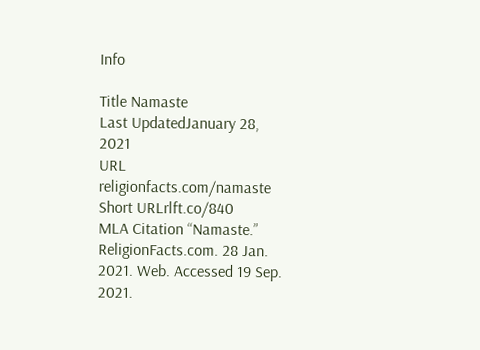Info

Title Namaste
Last UpdatedJanuary 28, 2021
URL religionfacts.com/namaste
Short URLrlft.co/840
MLA Citation “Namaste.” ReligionFacts.com. 28 Jan. 2021. Web. Accessed 19 Sep. 2021.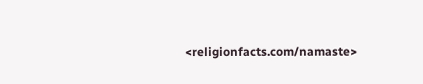<religionfacts.com/namaste>